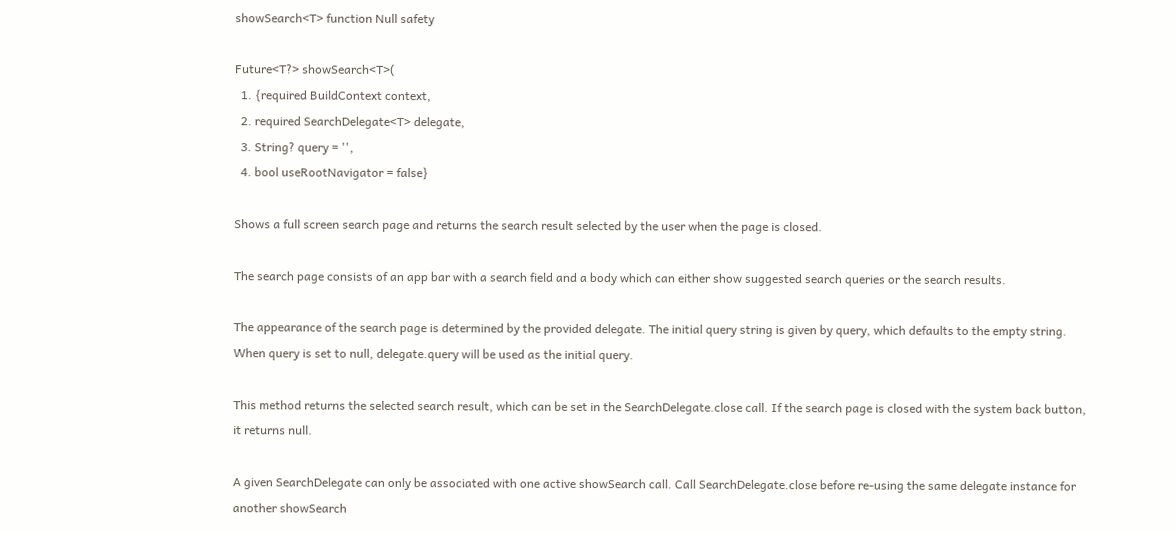showSearch<T> function Null safety

Future<T?> showSearch<T>(
  1. {required BuildContext context,
  2. required SearchDelegate<T> delegate,
  3. String? query = '',
  4. bool useRootNavigator = false}

Shows a full screen search page and returns the search result selected by the user when the page is closed.

The search page consists of an app bar with a search field and a body which can either show suggested search queries or the search results.

The appearance of the search page is determined by the provided delegate. The initial query string is given by query, which defaults to the empty string. When query is set to null, delegate.query will be used as the initial query.

This method returns the selected search result, which can be set in the SearchDelegate.close call. If the search page is closed with the system back button, it returns null.

A given SearchDelegate can only be associated with one active showSearch call. Call SearchDelegate.close before re-using the same delegate instance for another showSearch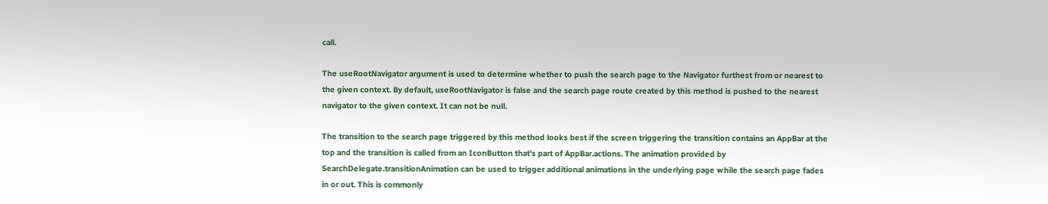call.

The useRootNavigator argument is used to determine whether to push the search page to the Navigator furthest from or nearest to the given context. By default, useRootNavigator is false and the search page route created by this method is pushed to the nearest navigator to the given context. It can not be null.

The transition to the search page triggered by this method looks best if the screen triggering the transition contains an AppBar at the top and the transition is called from an IconButton that's part of AppBar.actions. The animation provided by SearchDelegate.transitionAnimation can be used to trigger additional animations in the underlying page while the search page fades in or out. This is commonly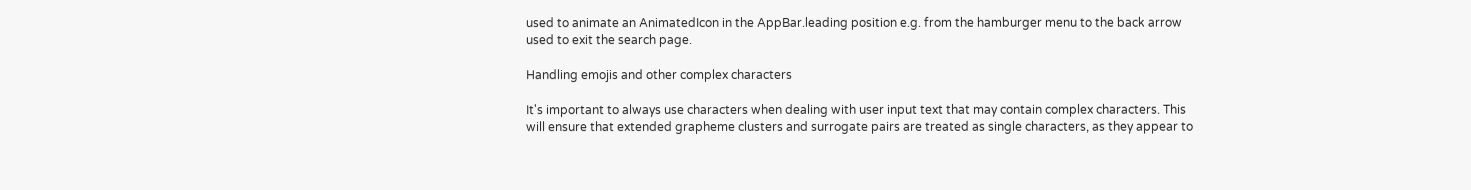used to animate an AnimatedIcon in the AppBar.leading position e.g. from the hamburger menu to the back arrow used to exit the search page.

Handling emojis and other complex characters

It's important to always use characters when dealing with user input text that may contain complex characters. This will ensure that extended grapheme clusters and surrogate pairs are treated as single characters, as they appear to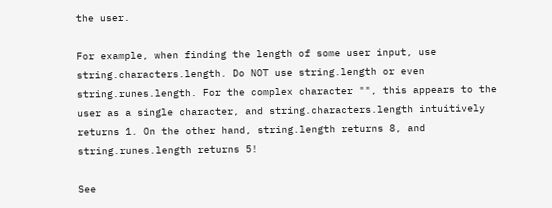the user.

For example, when finding the length of some user input, use string.characters.length. Do NOT use string.length or even string.runes.length. For the complex character "", this appears to the user as a single character, and string.characters.length intuitively returns 1. On the other hand, string.length returns 8, and string.runes.length returns 5!

See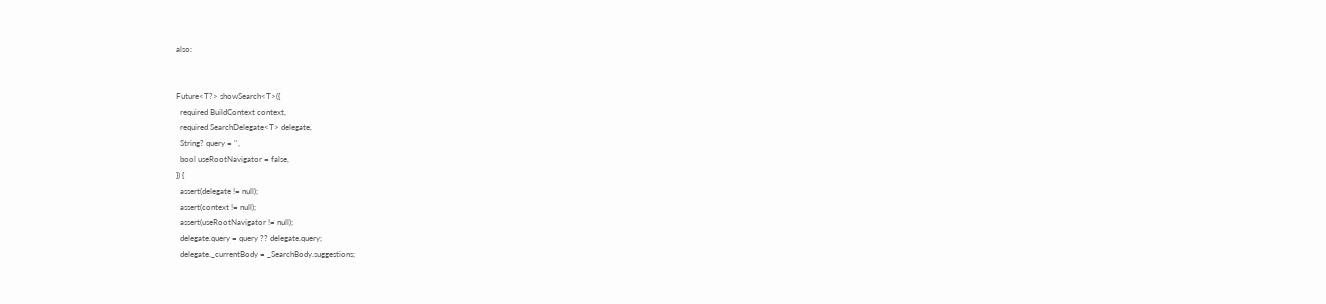also:


Future<T?> showSearch<T>({
  required BuildContext context,
  required SearchDelegate<T> delegate,
  String? query = '',
  bool useRootNavigator = false,
}) {
  assert(delegate != null);
  assert(context != null);
  assert(useRootNavigator != null);
  delegate.query = query ?? delegate.query;
  delegate._currentBody = _SearchBody.suggestions;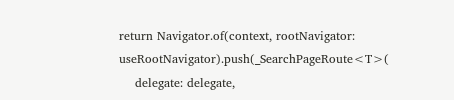return Navigator.of(context, rootNavigator: useRootNavigator).push(_SearchPageRoute<T>(
    delegate: delegate,